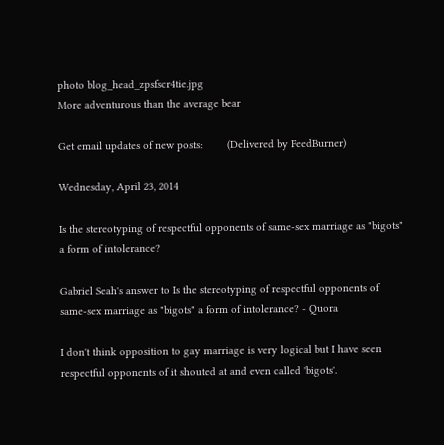photo blog_head_zpsfscr4tie.jpg
More adventurous than the average bear

Get email updates of new posts:        (Delivered by FeedBurner)

Wednesday, April 23, 2014

Is the stereotyping of respectful opponents of same-sex marriage as "bigots" a form of intolerance?

Gabriel Seah's answer to Is the stereotyping of respectful opponents of same-sex marriage as "bigots" a form of intolerance? - Quora

I don't think opposition to gay marriage is very logical but I have seen respectful opponents of it shouted at and even called 'bigots'.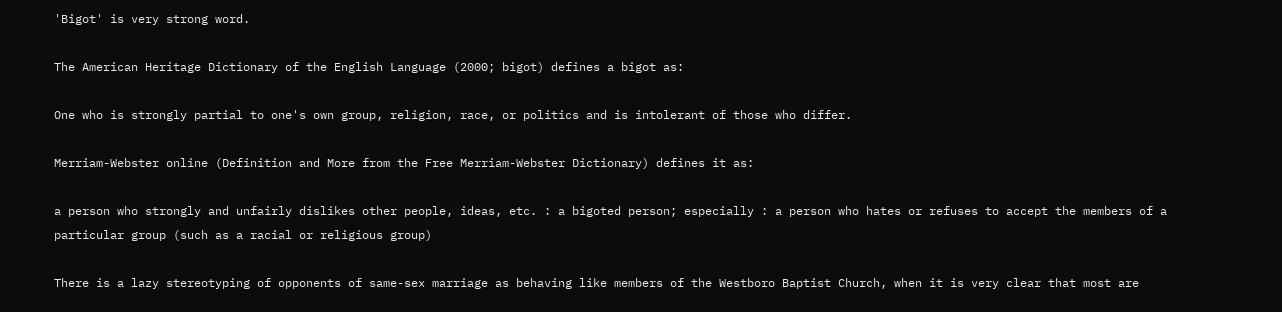'Bigot' is very strong word.

The American Heritage Dictionary of the English Language (2000; bigot) defines a bigot as:

One who is strongly partial to one's own group, religion, race, or politics and is intolerant of those who differ.

Merriam-Webster online (Definition and More from the Free Merriam-Webster Dictionary) defines it as:

a person who strongly and unfairly dislikes other people, ideas, etc. : a bigoted person; especially : a person who hates or refuses to accept the members of a particular group (such as a racial or religious group)

There is a lazy stereotyping of opponents of same-sex marriage as behaving like members of the Westboro Baptist Church, when it is very clear that most are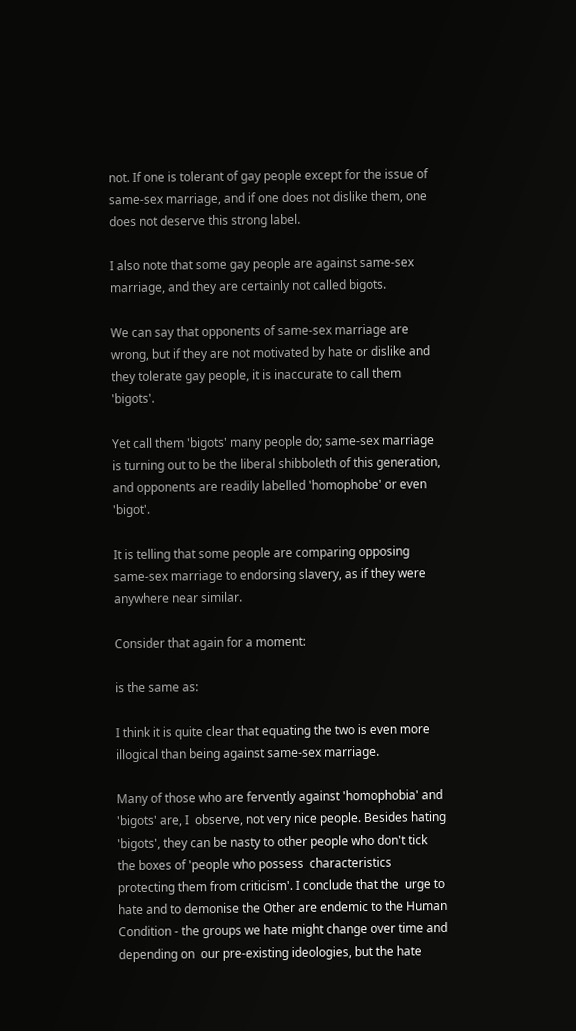not. If one is tolerant of gay people except for the issue of same-sex marriage, and if one does not dislike them, one does not deserve this strong label.

I also note that some gay people are against same-sex marriage, and they are certainly not called bigots.

We can say that opponents of same-sex marriage are wrong, but if they are not motivated by hate or dislike and they tolerate gay people, it is inaccurate to call them 'bigots'.

Yet call them 'bigots' many people do; same-sex marriage is turning out to be the liberal shibboleth of this generation, and opponents are readily labelled 'homophobe' or even 'bigot'.

It is telling that some people are comparing opposing same-sex marriage to endorsing slavery, as if they were anywhere near similar.

Consider that again for a moment:

is the same as:

I think it is quite clear that equating the two is even more illogical than being against same-sex marriage.

Many of those who are fervently against 'homophobia' and 'bigots' are, I  observe, not very nice people. Besides hating 'bigots', they can be nasty to other people who don't tick the boxes of 'people who possess  characteristics protecting them from criticism'. I conclude that the  urge to hate and to demonise the Other are endemic to the Human  Condition - the groups we hate might change over time and depending on  our pre-existing ideologies, but the hate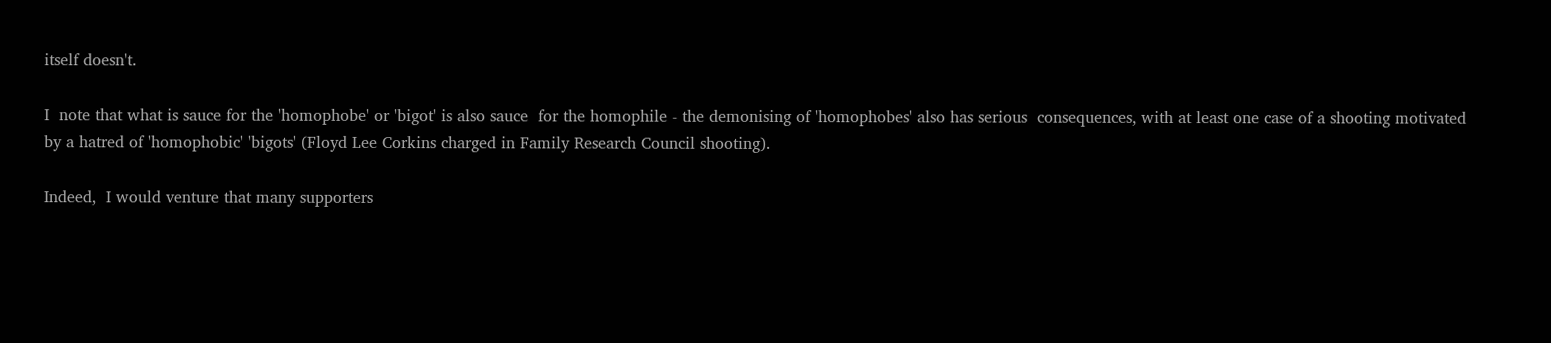itself doesn't.

I  note that what is sauce for the 'homophobe' or 'bigot' is also sauce  for the homophile - the demonising of 'homophobes' also has serious  consequences, with at least one case of a shooting motivated by a hatred of 'homophobic' 'bigots' (Floyd Lee Corkins charged in Family Research Council shooting).

Indeed,  I would venture that many supporters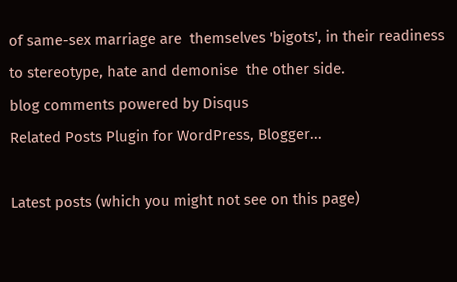of same-sex marriage are  themselves 'bigots', in their readiness to stereotype, hate and demonise  the other side.
blog comments powered by Disqus
Related Posts Plugin for WordPress, Blogger...

Latest posts (which you might not see on this page)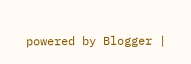powered by Blogger |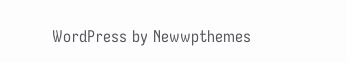WordPress by Newwpthemes